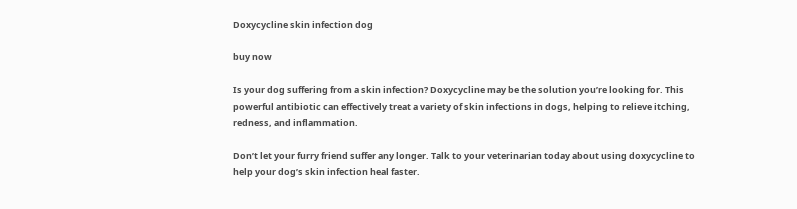Doxycycline skin infection dog

buy now

Is your dog suffering from a skin infection? Doxycycline may be the solution you’re looking for. This powerful antibiotic can effectively treat a variety of skin infections in dogs, helping to relieve itching, redness, and inflammation.

Don’t let your furry friend suffer any longer. Talk to your veterinarian today about using doxycycline to help your dog’s skin infection heal faster.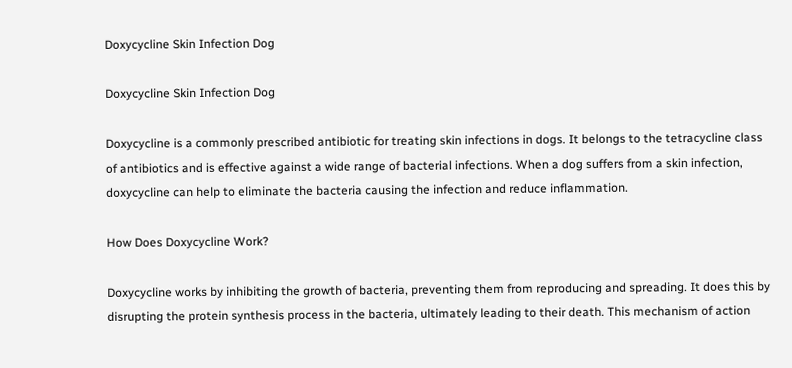Doxycycline Skin Infection Dog

Doxycycline Skin Infection Dog

Doxycycline is a commonly prescribed antibiotic for treating skin infections in dogs. It belongs to the tetracycline class of antibiotics and is effective against a wide range of bacterial infections. When a dog suffers from a skin infection, doxycycline can help to eliminate the bacteria causing the infection and reduce inflammation.

How Does Doxycycline Work?

Doxycycline works by inhibiting the growth of bacteria, preventing them from reproducing and spreading. It does this by disrupting the protein synthesis process in the bacteria, ultimately leading to their death. This mechanism of action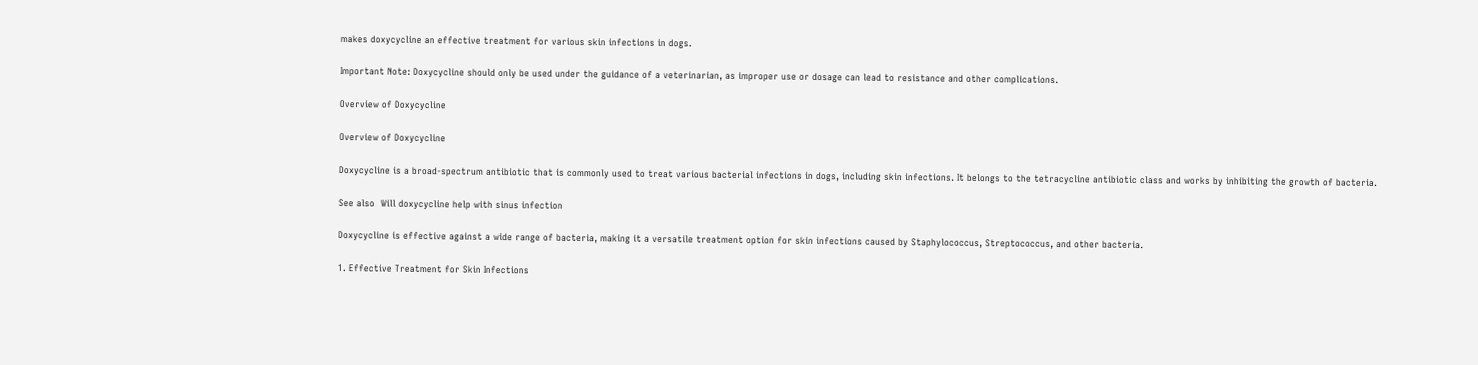makes doxycycline an effective treatment for various skin infections in dogs.

Important Note: Doxycycline should only be used under the guidance of a veterinarian, as improper use or dosage can lead to resistance and other complications.

Overview of Doxycycline

Overview of Doxycycline

Doxycycline is a broad-spectrum antibiotic that is commonly used to treat various bacterial infections in dogs, including skin infections. It belongs to the tetracycline antibiotic class and works by inhibiting the growth of bacteria.

See also  Will doxycycline help with sinus infection

Doxycycline is effective against a wide range of bacteria, making it a versatile treatment option for skin infections caused by Staphylococcus, Streptococcus, and other bacteria.

1. Effective Treatment for Skin Infections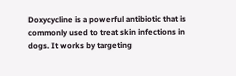Doxycycline is a powerful antibiotic that is commonly used to treat skin infections in dogs. It works by targeting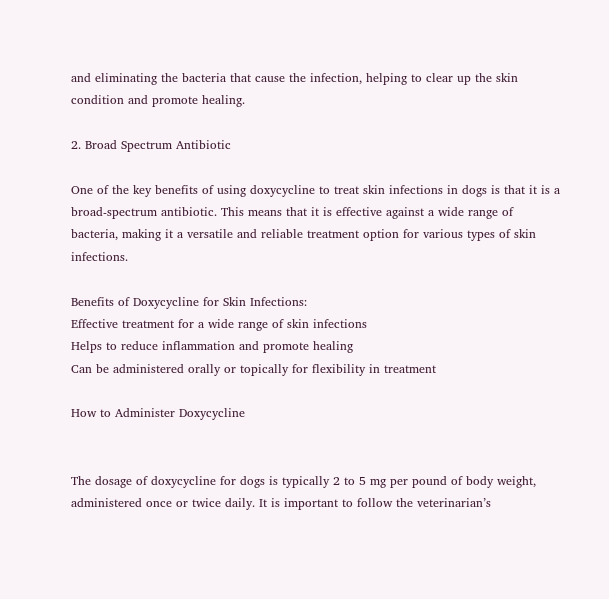and eliminating the bacteria that cause the infection, helping to clear up the skin condition and promote healing.

2. Broad Spectrum Antibiotic

One of the key benefits of using doxycycline to treat skin infections in dogs is that it is a broad-spectrum antibiotic. This means that it is effective against a wide range of bacteria, making it a versatile and reliable treatment option for various types of skin infections.

Benefits of Doxycycline for Skin Infections:
Effective treatment for a wide range of skin infections
Helps to reduce inflammation and promote healing
Can be administered orally or topically for flexibility in treatment

How to Administer Doxycycline


The dosage of doxycycline for dogs is typically 2 to 5 mg per pound of body weight, administered once or twice daily. It is important to follow the veterinarian’s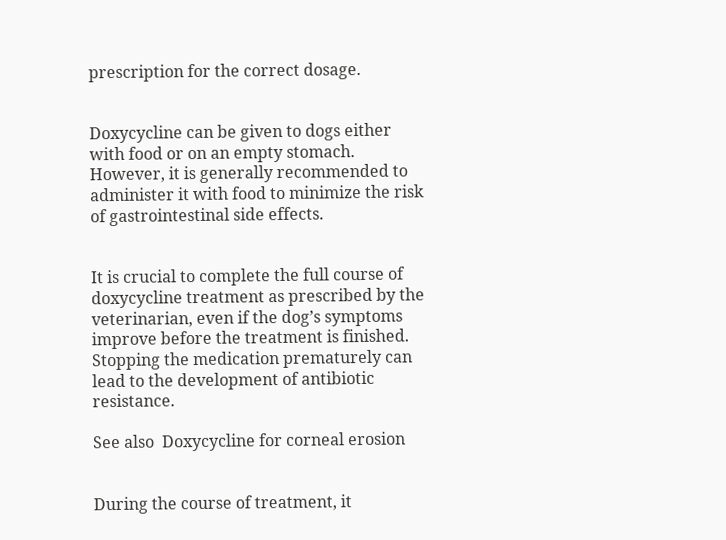prescription for the correct dosage.


Doxycycline can be given to dogs either with food or on an empty stomach. However, it is generally recommended to administer it with food to minimize the risk of gastrointestinal side effects.


It is crucial to complete the full course of doxycycline treatment as prescribed by the veterinarian, even if the dog’s symptoms improve before the treatment is finished. Stopping the medication prematurely can lead to the development of antibiotic resistance.

See also  Doxycycline for corneal erosion


During the course of treatment, it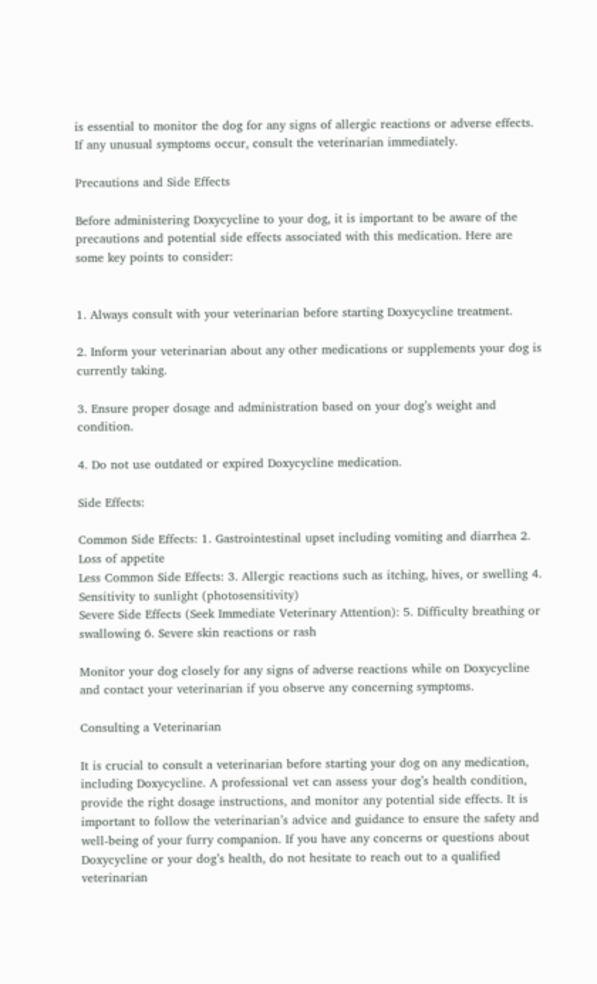is essential to monitor the dog for any signs of allergic reactions or adverse effects. If any unusual symptoms occur, consult the veterinarian immediately.

Precautions and Side Effects

Before administering Doxycycline to your dog, it is important to be aware of the precautions and potential side effects associated with this medication. Here are some key points to consider:


1. Always consult with your veterinarian before starting Doxycycline treatment.

2. Inform your veterinarian about any other medications or supplements your dog is currently taking.

3. Ensure proper dosage and administration based on your dog’s weight and condition.

4. Do not use outdated or expired Doxycycline medication.

Side Effects:

Common Side Effects: 1. Gastrointestinal upset including vomiting and diarrhea 2. Loss of appetite
Less Common Side Effects: 3. Allergic reactions such as itching, hives, or swelling 4. Sensitivity to sunlight (photosensitivity)
Severe Side Effects (Seek Immediate Veterinary Attention): 5. Difficulty breathing or swallowing 6. Severe skin reactions or rash

Monitor your dog closely for any signs of adverse reactions while on Doxycycline and contact your veterinarian if you observe any concerning symptoms.

Consulting a Veterinarian

It is crucial to consult a veterinarian before starting your dog on any medication, including Doxycycline. A professional vet can assess your dog’s health condition, provide the right dosage instructions, and monitor any potential side effects. It is important to follow the veterinarian’s advice and guidance to ensure the safety and well-being of your furry companion. If you have any concerns or questions about Doxycycline or your dog’s health, do not hesitate to reach out to a qualified veterinarian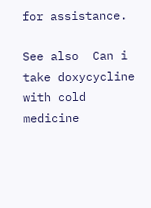for assistance.

See also  Can i take doxycycline with cold medicine